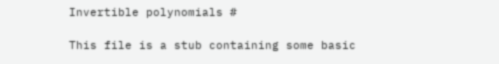Invertible polynomials #

This file is a stub containing some basic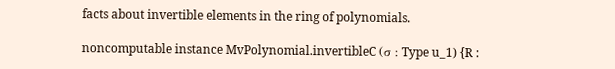facts about invertible elements in the ring of polynomials.

noncomputable instance MvPolynomial.invertibleC (σ : Type u_1) {R :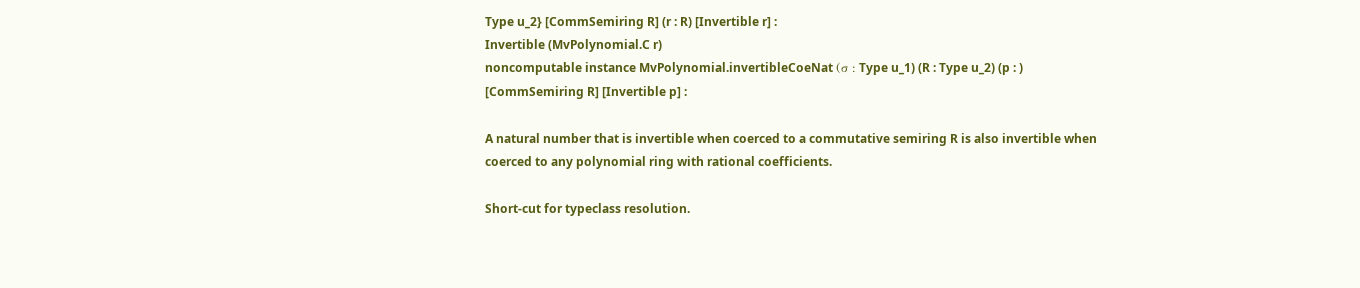Type u_2} [CommSemiring R] (r : R) [Invertible r] :
Invertible (MvPolynomial.C r)
noncomputable instance MvPolynomial.invertibleCoeNat (σ : Type u_1) (R : Type u_2) (p : ) [CommSemiring R] [Invertible p] :

A natural number that is invertible when coerced to a commutative semiring R is also invertible when coerced to any polynomial ring with rational coefficients.

Short-cut for typeclass resolution.